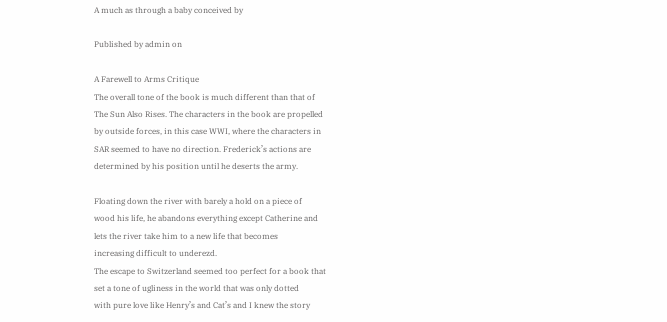A much as through a baby conceived by

Published by admin on

A Farewell to Arms Critique
The overall tone of the book is much different than that of
The Sun Also Rises. The characters in the book are propelled
by outside forces, in this case WWI, where the characters in
SAR seemed to have no direction. Frederick’s actions are
determined by his position until he deserts the army.

Floating down the river with barely a hold on a piece of
wood his life, he abandons everything except Catherine and
lets the river take him to a new life that becomes
increasing difficult to underezd.
The escape to Switzerland seemed too perfect for a book that
set a tone of ugliness in the world that was only dotted
with pure love like Henry’s and Cat’s and I knew the story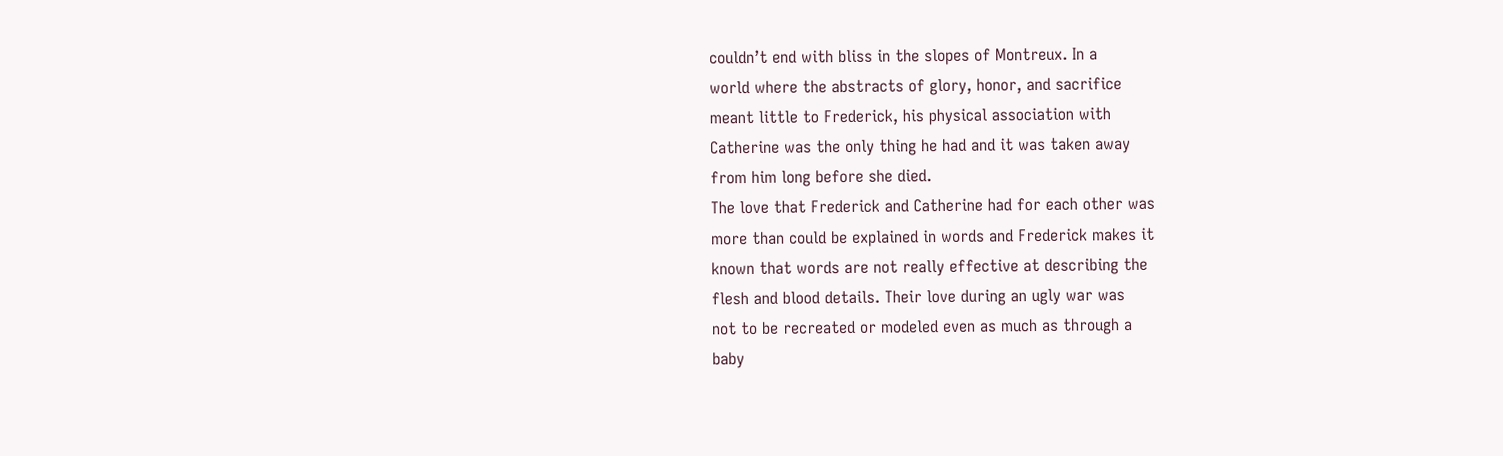couldn’t end with bliss in the slopes of Montreux. In a
world where the abstracts of glory, honor, and sacrifice
meant little to Frederick, his physical association with
Catherine was the only thing he had and it was taken away
from him long before she died.
The love that Frederick and Catherine had for each other was
more than could be explained in words and Frederick makes it
known that words are not really effective at describing the
flesh and blood details. Their love during an ugly war was
not to be recreated or modeled even as much as through a
baby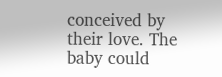conceived by their love. The baby could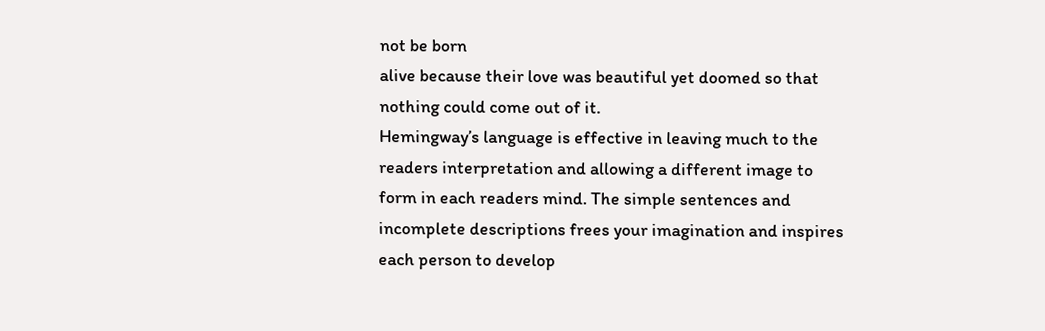not be born
alive because their love was beautiful yet doomed so that
nothing could come out of it.
Hemingway’s language is effective in leaving much to the
readers interpretation and allowing a different image to
form in each readers mind. The simple sentences and
incomplete descriptions frees your imagination and inspires
each person to develop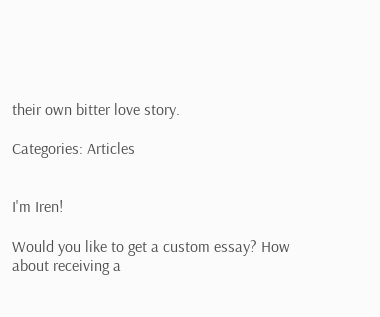their own bitter love story.

Categories: Articles


I'm Iren!

Would you like to get a custom essay? How about receiving a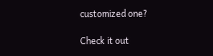customized one?

Check it out